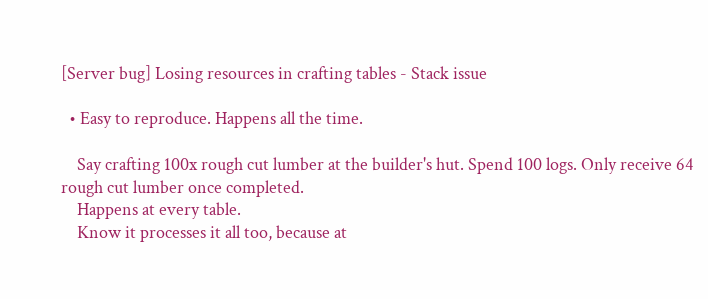[Server bug] Losing resources in crafting tables - Stack issue

  • Easy to reproduce. Happens all the time.

    Say crafting 100x rough cut lumber at the builder's hut. Spend 100 logs. Only receive 64 rough cut lumber once completed.
    Happens at every table.
    Know it processes it all too, because at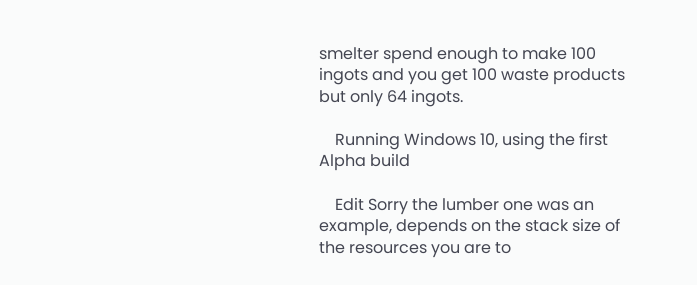smelter spend enough to make 100 ingots and you get 100 waste products but only 64 ingots.

    Running Windows 10, using the first Alpha build

    Edit Sorry the lumber one was an example, depends on the stack size of the resources you are to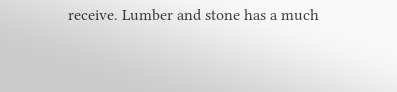receive. Lumber and stone has a much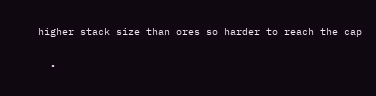higher stack size than ores so harder to reach the cap

  •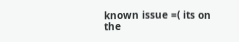known issue =( its on the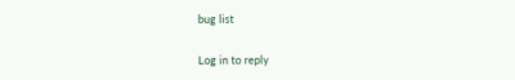bug list

Log in to reply